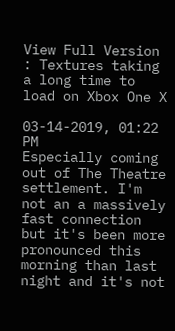View Full Version : Textures taking a long time to load on Xbox One X

03-14-2019, 01:22 PM
Especially coming out of The Theatre settlement. I'm not an a massively fast connection but it's been more pronounced this morning than last night and it's not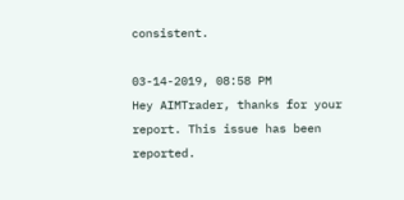consistent.

03-14-2019, 08:58 PM
Hey AIMTrader, thanks for your report. This issue has been reported.